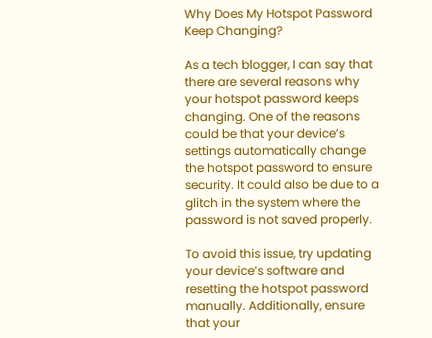Why Does My Hotspot Password Keep Changing?

As a tech blogger, I can say that there are several reasons why your hotspot password keeps changing. One of the reasons could be that your device’s settings automatically change the hotspot password to ensure security. It could also be due to a glitch in the system where the password is not saved properly.

To avoid this issue, try updating your device’s software and resetting the hotspot password manually. Additionally, ensure that your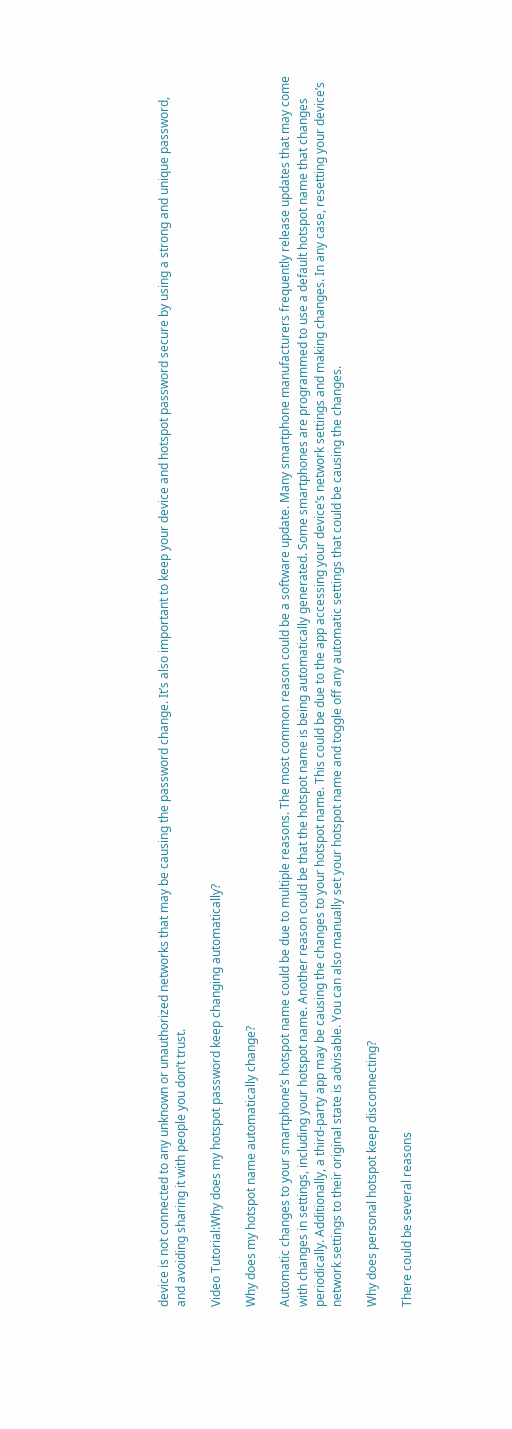device is not connected to any unknown or unauthorized networks that may be causing the password change. It’s also important to keep your device and hotspot password secure by using a strong and unique password, and avoiding sharing it with people you don’t trust.

Video Tutorial:Why does my hotspot password keep changing automatically?

Why does my hotspot name automatically change?

Automatic changes to your smartphone’s hotspot name could be due to multiple reasons. The most common reason could be a software update. Many smartphone manufacturers frequently release updates that may come with changes in settings, including your hotspot name. Another reason could be that the hotspot name is being automatically generated. Some smartphones are programmed to use a default hotspot name that changes periodically. Additionally, a third-party app may be causing the changes to your hotspot name. This could be due to the app accessing your device’s network settings and making changes. In any case, resetting your device’s network settings to their original state is advisable. You can also manually set your hotspot name and toggle off any automatic settings that could be causing the changes.

Why does personal hotspot keep disconnecting?

There could be several reasons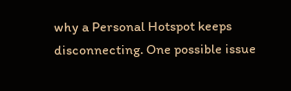why a Personal Hotspot keeps disconnecting. One possible issue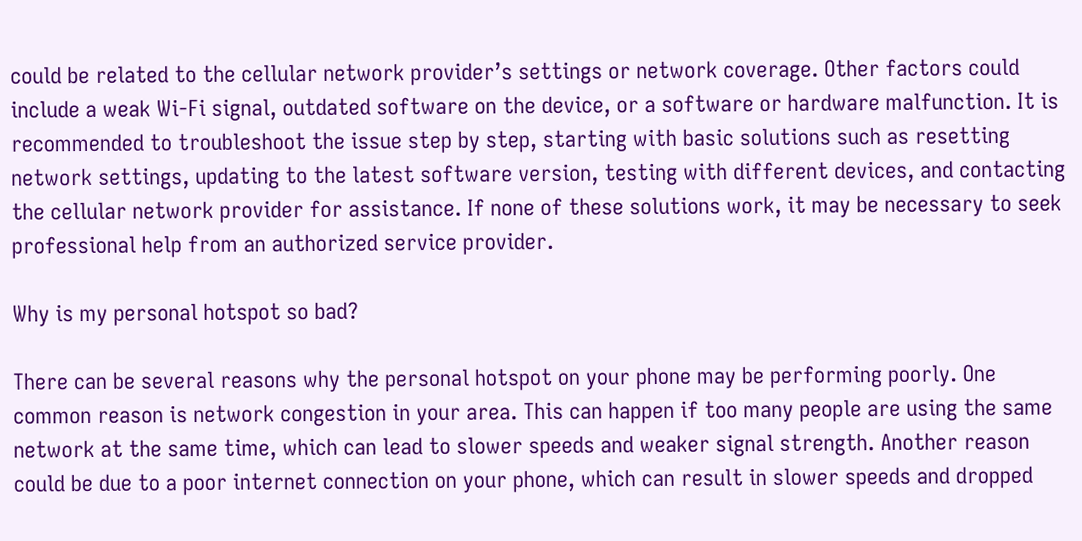could be related to the cellular network provider’s settings or network coverage. Other factors could include a weak Wi-Fi signal, outdated software on the device, or a software or hardware malfunction. It is recommended to troubleshoot the issue step by step, starting with basic solutions such as resetting network settings, updating to the latest software version, testing with different devices, and contacting the cellular network provider for assistance. If none of these solutions work, it may be necessary to seek professional help from an authorized service provider.

Why is my personal hotspot so bad?

There can be several reasons why the personal hotspot on your phone may be performing poorly. One common reason is network congestion in your area. This can happen if too many people are using the same network at the same time, which can lead to slower speeds and weaker signal strength. Another reason could be due to a poor internet connection on your phone, which can result in slower speeds and dropped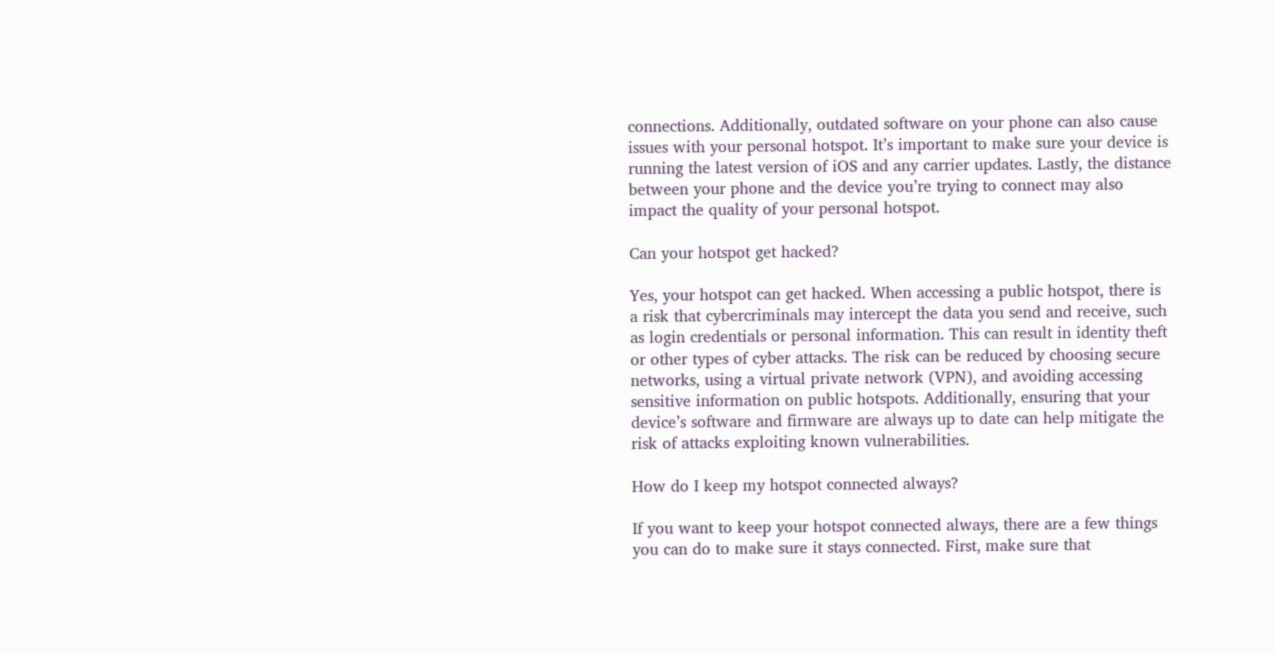connections. Additionally, outdated software on your phone can also cause issues with your personal hotspot. It’s important to make sure your device is running the latest version of iOS and any carrier updates. Lastly, the distance between your phone and the device you’re trying to connect may also impact the quality of your personal hotspot.

Can your hotspot get hacked?

Yes, your hotspot can get hacked. When accessing a public hotspot, there is a risk that cybercriminals may intercept the data you send and receive, such as login credentials or personal information. This can result in identity theft or other types of cyber attacks. The risk can be reduced by choosing secure networks, using a virtual private network (VPN), and avoiding accessing sensitive information on public hotspots. Additionally, ensuring that your device’s software and firmware are always up to date can help mitigate the risk of attacks exploiting known vulnerabilities.

How do I keep my hotspot connected always?

If you want to keep your hotspot connected always, there are a few things you can do to make sure it stays connected. First, make sure that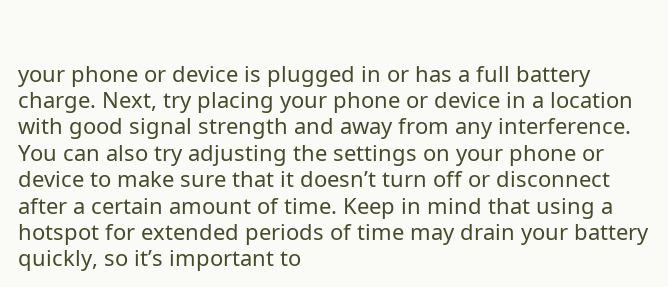your phone or device is plugged in or has a full battery charge. Next, try placing your phone or device in a location with good signal strength and away from any interference. You can also try adjusting the settings on your phone or device to make sure that it doesn’t turn off or disconnect after a certain amount of time. Keep in mind that using a hotspot for extended periods of time may drain your battery quickly, so it’s important to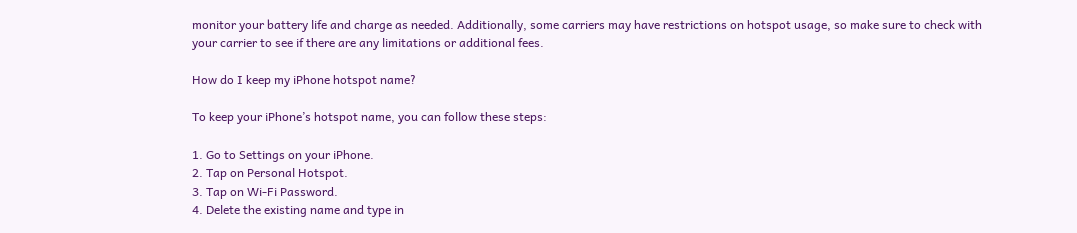monitor your battery life and charge as needed. Additionally, some carriers may have restrictions on hotspot usage, so make sure to check with your carrier to see if there are any limitations or additional fees.

How do I keep my iPhone hotspot name?

To keep your iPhone’s hotspot name, you can follow these steps:

1. Go to Settings on your iPhone.
2. Tap on Personal Hotspot.
3. Tap on Wi-Fi Password.
4. Delete the existing name and type in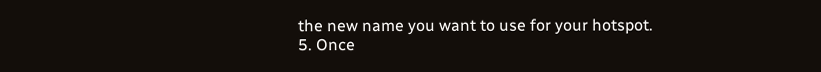the new name you want to use for your hotspot.
5. Once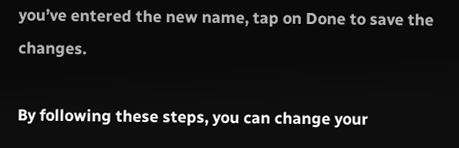you’ve entered the new name, tap on Done to save the changes.

By following these steps, you can change your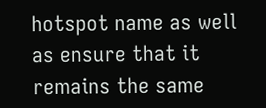hotspot name as well as ensure that it remains the same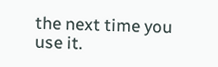the next time you use it.